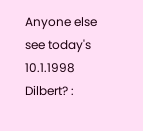Anyone else see today's 10.1.1998 Dilbert? :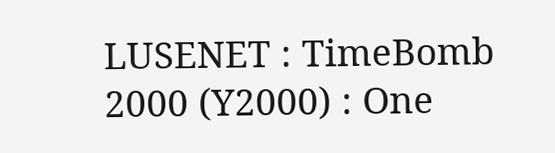LUSENET : TimeBomb 2000 (Y2000) : One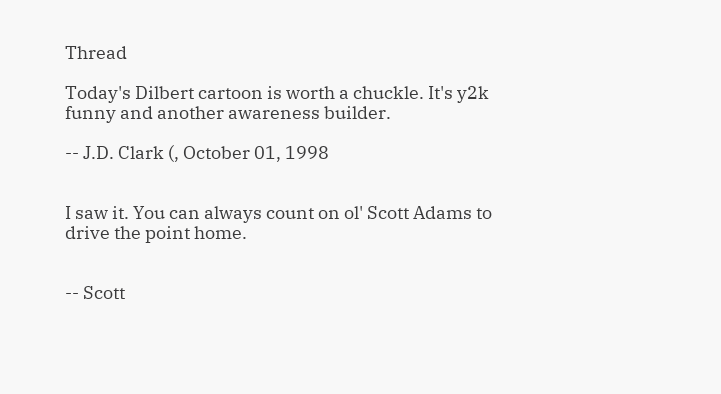Thread

Today's Dilbert cartoon is worth a chuckle. It's y2k funny and another awareness builder.

-- J.D. Clark (, October 01, 1998


I saw it. You can always count on ol' Scott Adams to drive the point home.


-- Scott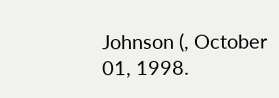Johnson (, October 01, 1998.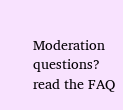Moderation questions? read the FAQ